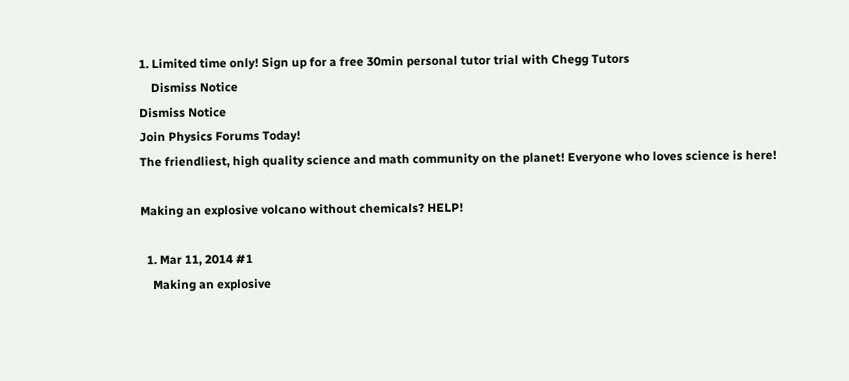1. Limited time only! Sign up for a free 30min personal tutor trial with Chegg Tutors
    Dismiss Notice
Dismiss Notice
Join Physics Forums Today!
The friendliest, high quality science and math community on the planet! Everyone who loves science is here!

Making an explosive volcano without chemicals? HELP!

  1. Mar 11, 2014 #1
    Making an explosive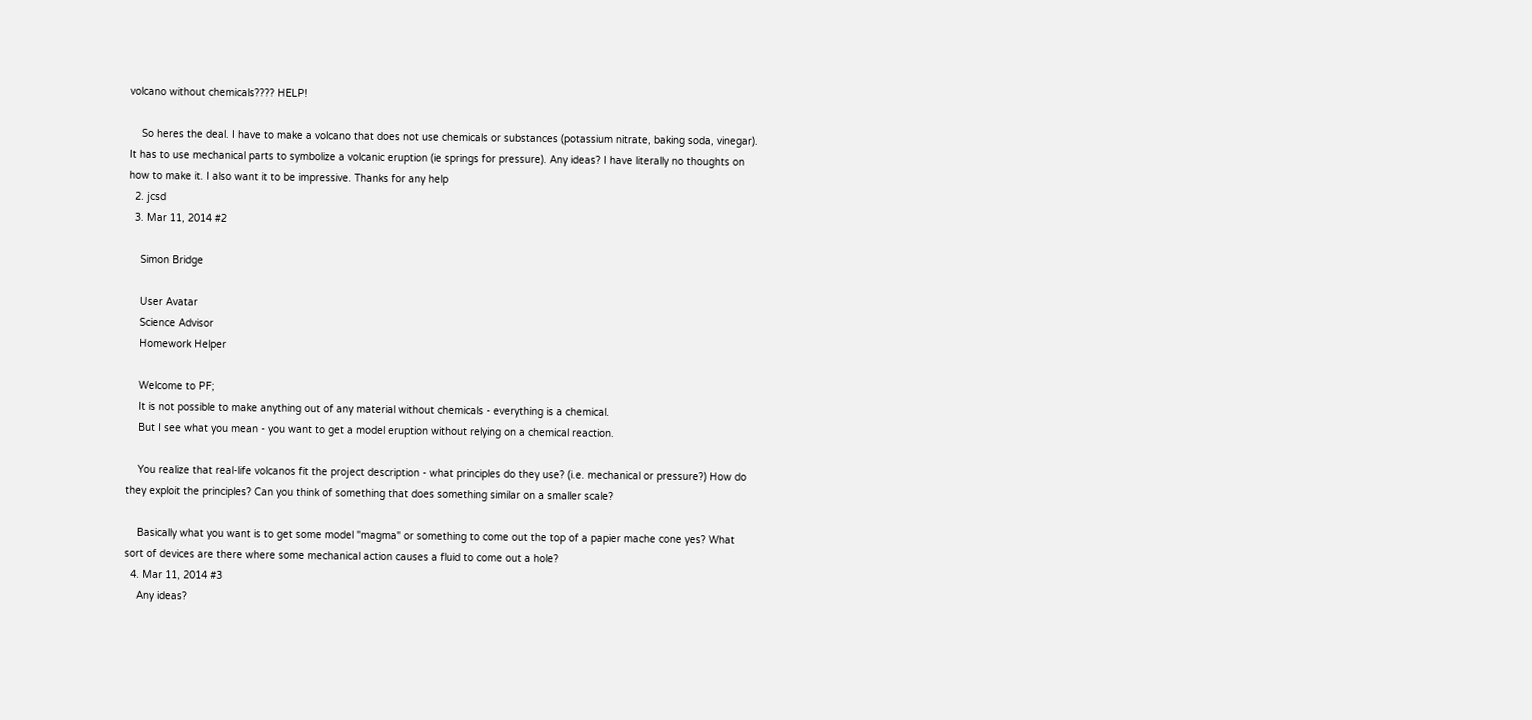volcano without chemicals???? HELP!

    So heres the deal. I have to make a volcano that does not use chemicals or substances (potassium nitrate, baking soda, vinegar). It has to use mechanical parts to symbolize a volcanic eruption (ie springs for pressure). Any ideas? I have literally no thoughts on how to make it. I also want it to be impressive. Thanks for any help
  2. jcsd
  3. Mar 11, 2014 #2

    Simon Bridge

    User Avatar
    Science Advisor
    Homework Helper

    Welcome to PF;
    It is not possible to make anything out of any material without chemicals - everything is a chemical.
    But I see what you mean - you want to get a model eruption without relying on a chemical reaction.

    You realize that real-life volcanos fit the project description - what principles do they use? (i.e. mechanical or pressure?) How do they exploit the principles? Can you think of something that does something similar on a smaller scale?

    Basically what you want is to get some model "magma" or something to come out the top of a papier mache cone yes? What sort of devices are there where some mechanical action causes a fluid to come out a hole?
  4. Mar 11, 2014 #3
    Any ideas?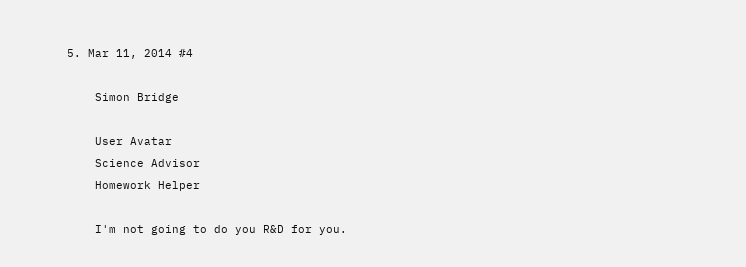5. Mar 11, 2014 #4

    Simon Bridge

    User Avatar
    Science Advisor
    Homework Helper

    I'm not going to do you R&D for you.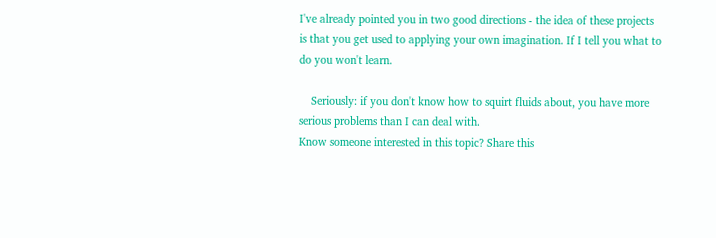I've already pointed you in two good directions - the idea of these projects is that you get used to applying your own imagination. If I tell you what to do you won't learn.

    Seriously: if you don't know how to squirt fluids about, you have more serious problems than I can deal with.
Know someone interested in this topic? Share this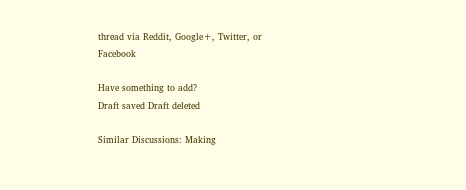thread via Reddit, Google+, Twitter, or Facebook

Have something to add?
Draft saved Draft deleted

Similar Discussions: Making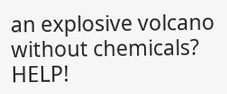an explosive volcano without chemicals? HELP!